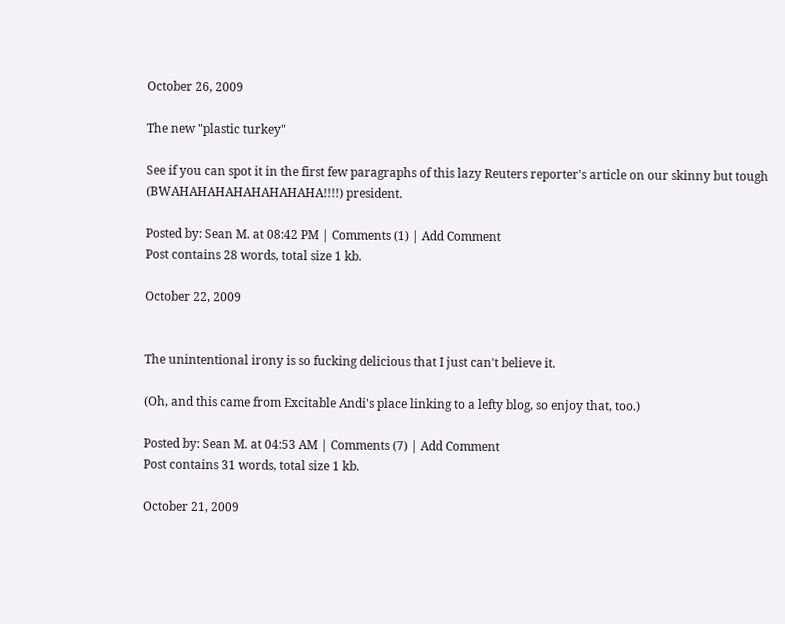October 26, 2009

The new "plastic turkey"

See if you can spot it in the first few paragraphs of this lazy Reuters reporter's article on our skinny but tough (BWAHAHAHAHAHAHAHAHA!!!!) president.

Posted by: Sean M. at 08:42 PM | Comments (1) | Add Comment
Post contains 28 words, total size 1 kb.

October 22, 2009


The unintentional irony is so fucking delicious that I just can't believe it.

(Oh, and this came from Excitable Andi's place linking to a lefty blog, so enjoy that, too.)

Posted by: Sean M. at 04:53 AM | Comments (7) | Add Comment
Post contains 31 words, total size 1 kb.

October 21, 2009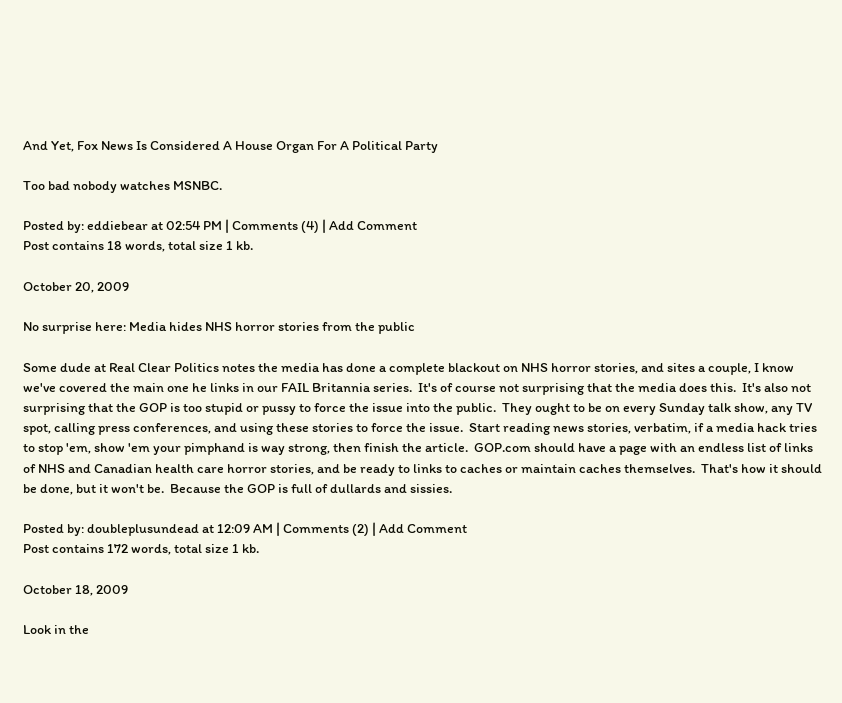And Yet, Fox News Is Considered A House Organ For A Political Party

Too bad nobody watches MSNBC.

Posted by: eddiebear at 02:54 PM | Comments (4) | Add Comment
Post contains 18 words, total size 1 kb.

October 20, 2009

No surprise here: Media hides NHS horror stories from the public

Some dude at Real Clear Politics notes the media has done a complete blackout on NHS horror stories, and sites a couple, I know we've covered the main one he links in our FAIL Britannia series.  It's of course not surprising that the media does this.  It's also not surprising that the GOP is too stupid or pussy to force the issue into the public.  They ought to be on every Sunday talk show, any TV spot, calling press conferences, and using these stories to force the issue.  Start reading news stories, verbatim, if a media hack tries to stop 'em, show 'em your pimphand is way strong, then finish the article.  GOP.com should have a page with an endless list of links of NHS and Canadian health care horror stories, and be ready to links to caches or maintain caches themselves.  That's how it should be done, but it won't be.  Because the GOP is full of dullards and sissies.

Posted by: doubleplusundead at 12:09 AM | Comments (2) | Add Comment
Post contains 172 words, total size 1 kb.

October 18, 2009

Look in the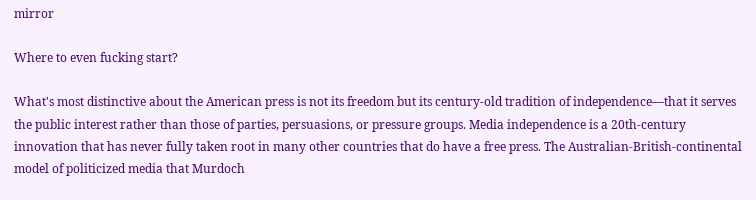mirror

Where to even fucking start?

What's most distinctive about the American press is not its freedom but its century-old tradition of independence—that it serves the public interest rather than those of parties, persuasions, or pressure groups. Media independence is a 20th-century innovation that has never fully taken root in many other countries that do have a free press. The Australian-British-continental model of politicized media that Murdoch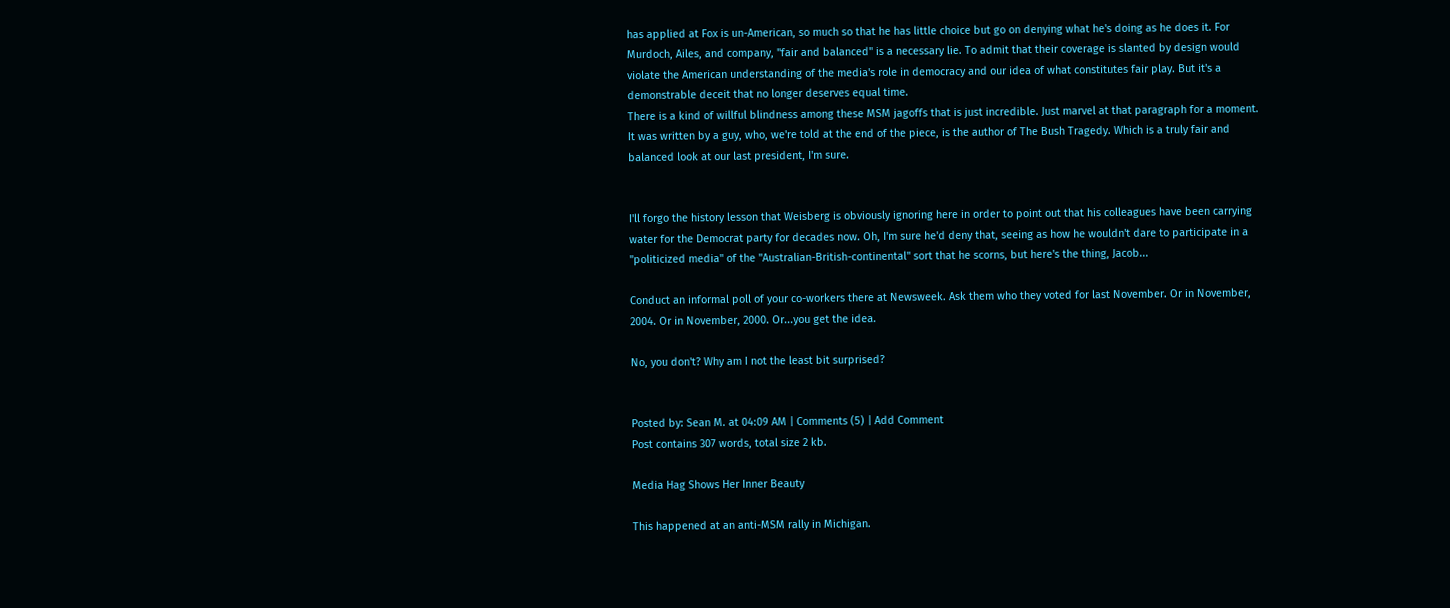has applied at Fox is un-American, so much so that he has little choice but go on denying what he's doing as he does it. For Murdoch, Ailes, and company, "fair and balanced" is a necessary lie. To admit that their coverage is slanted by design would violate the American understanding of the media's role in democracy and our idea of what constitutes fair play. But it's a demonstrable deceit that no longer deserves equal time.
There is a kind of willful blindness among these MSM jagoffs that is just incredible. Just marvel at that paragraph for a moment. It was written by a guy, who, we're told at the end of the piece, is the author of The Bush Tragedy. Which is a truly fair and balanced look at our last president, I'm sure.


I'll forgo the history lesson that Weisberg is obviously ignoring here in order to point out that his colleagues have been carrying water for the Democrat party for decades now. Oh, I'm sure he'd deny that, seeing as how he wouldn't dare to participate in a "politicized media" of the "Australian-British-continental" sort that he scorns, but here's the thing, Jacob...

Conduct an informal poll of your co-workers there at Newsweek. Ask them who they voted for last November. Or in November, 2004. Or in November, 2000. Or...you get the idea.

No, you don't? Why am I not the least bit surprised?


Posted by: Sean M. at 04:09 AM | Comments (5) | Add Comment
Post contains 307 words, total size 2 kb.

Media Hag Shows Her Inner Beauty

This happened at an anti-MSM rally in Michigan.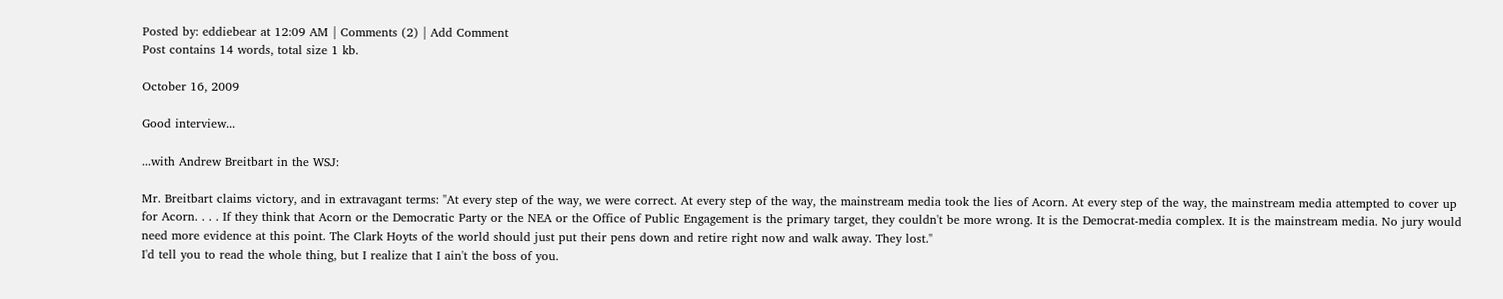Posted by: eddiebear at 12:09 AM | Comments (2) | Add Comment
Post contains 14 words, total size 1 kb.

October 16, 2009

Good interview...

...with Andrew Breitbart in the WSJ:

Mr. Breitbart claims victory, and in extravagant terms: "At every step of the way, we were correct. At every step of the way, the mainstream media took the lies of Acorn. At every step of the way, the mainstream media attempted to cover up for Acorn. . . . If they think that Acorn or the Democratic Party or the NEA or the Office of Public Engagement is the primary target, they couldn't be more wrong. It is the Democrat-media complex. It is the mainstream media. No jury would need more evidence at this point. The Clark Hoyts of the world should just put their pens down and retire right now and walk away. They lost."
I'd tell you to read the whole thing, but I realize that I ain't the boss of you.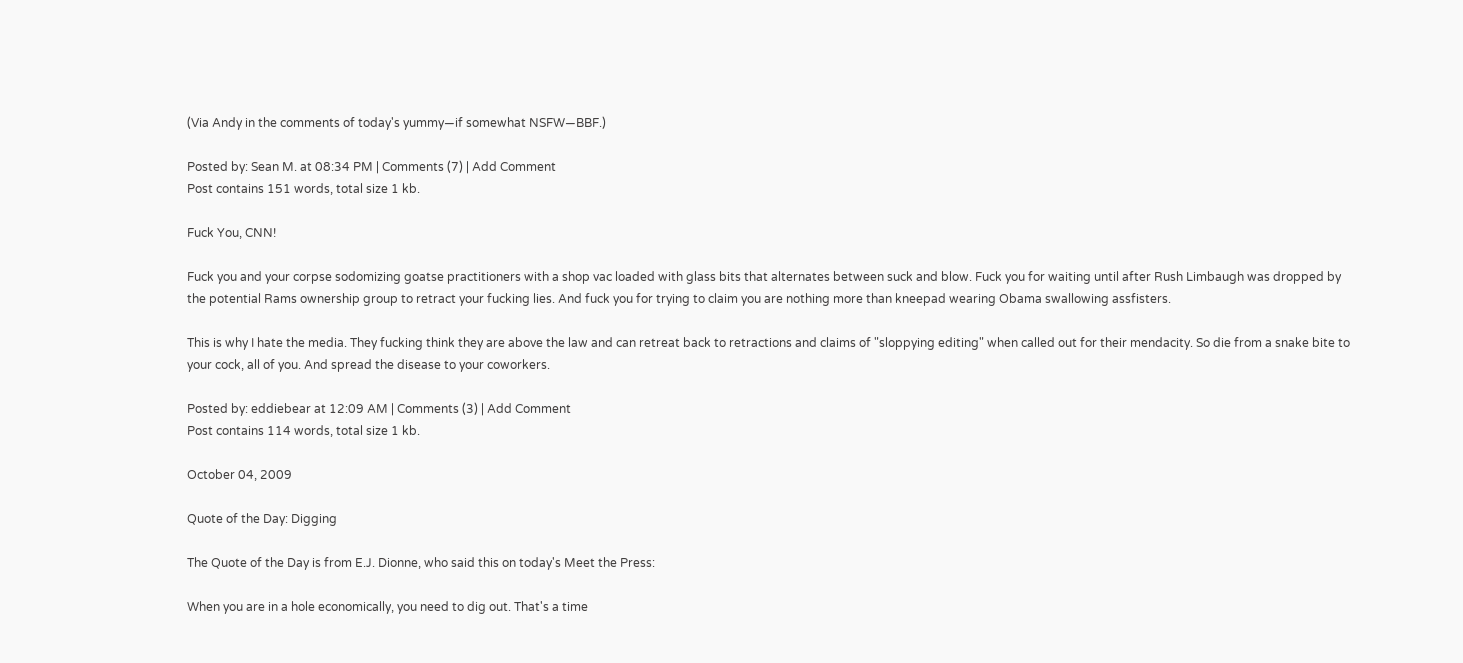(Via Andy in the comments of today's yummy—if somewhat NSFW—BBF.)

Posted by: Sean M. at 08:34 PM | Comments (7) | Add Comment
Post contains 151 words, total size 1 kb.

Fuck You, CNN!

Fuck you and your corpse sodomizing goatse practitioners with a shop vac loaded with glass bits that alternates between suck and blow. Fuck you for waiting until after Rush Limbaugh was dropped by the potential Rams ownership group to retract your fucking lies. And fuck you for trying to claim you are nothing more than kneepad wearing Obama swallowing assfisters.

This is why I hate the media. They fucking think they are above the law and can retreat back to retractions and claims of "sloppying editing" when called out for their mendacity. So die from a snake bite to your cock, all of you. And spread the disease to your coworkers.

Posted by: eddiebear at 12:09 AM | Comments (3) | Add Comment
Post contains 114 words, total size 1 kb.

October 04, 2009

Quote of the Day: Digging

The Quote of the Day is from E.J. Dionne, who said this on today's Meet the Press:

When you are in a hole economically, you need to dig out. That's a time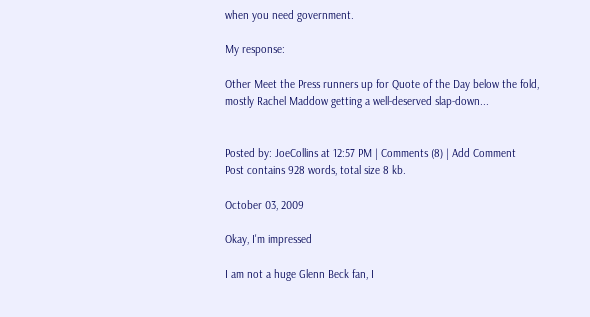when you need government.

My response:

Other Meet the Press runners up for Quote of the Day below the fold, mostly Rachel Maddow getting a well-deserved slap-down...


Posted by: JoeCollins at 12:57 PM | Comments (8) | Add Comment
Post contains 928 words, total size 8 kb.

October 03, 2009

Okay, I'm impressed

I am not a huge Glenn Beck fan, I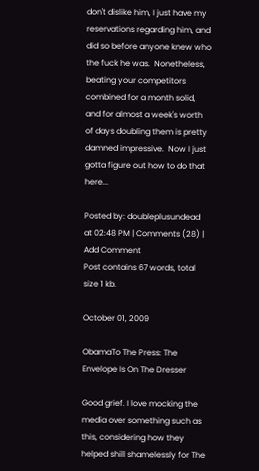don't dislike him, I just have my reservations regarding him, and did so before anyone knew who the fuck he was.  Nonetheless, beating your competitors combined for a month solid, and for almost a week's worth of days doubling them is pretty damned impressive.  Now I just gotta figure out how to do that here...

Posted by: doubleplusundead at 02:48 PM | Comments (28) | Add Comment
Post contains 67 words, total size 1 kb.

October 01, 2009

ObamaTo The Press: The Envelope Is On The Dresser

Good grief. I love mocking the media over something such as this, considering how they helped shill shamelessly for The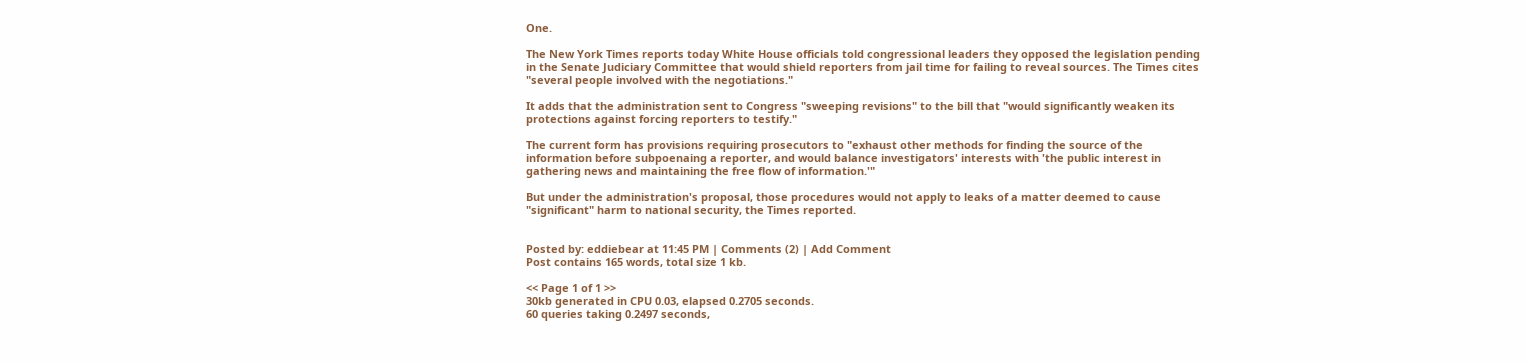One.

The New York Times reports today White House officials told congressional leaders they opposed the legislation pending in the Senate Judiciary Committee that would shield reporters from jail time for failing to reveal sources. The Times cites "several people involved with the negotiations."

It adds that the administration sent to Congress "sweeping revisions" to the bill that "would significantly weaken its protections against forcing reporters to testify."

The current form has provisions requiring prosecutors to "exhaust other methods for finding the source of the information before subpoenaing a reporter, and would balance investigators' interests with 'the public interest in gathering news and maintaining the free flow of information.'"

But under the administration's proposal, those procedures would not apply to leaks of a matter deemed to cause "significant" harm to national security, the Times reported.


Posted by: eddiebear at 11:45 PM | Comments (2) | Add Comment
Post contains 165 words, total size 1 kb.

<< Page 1 of 1 >>
30kb generated in CPU 0.03, elapsed 0.2705 seconds.
60 queries taking 0.2497 seconds,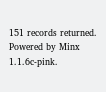151 records returned.
Powered by Minx 1.1.6c-pink.